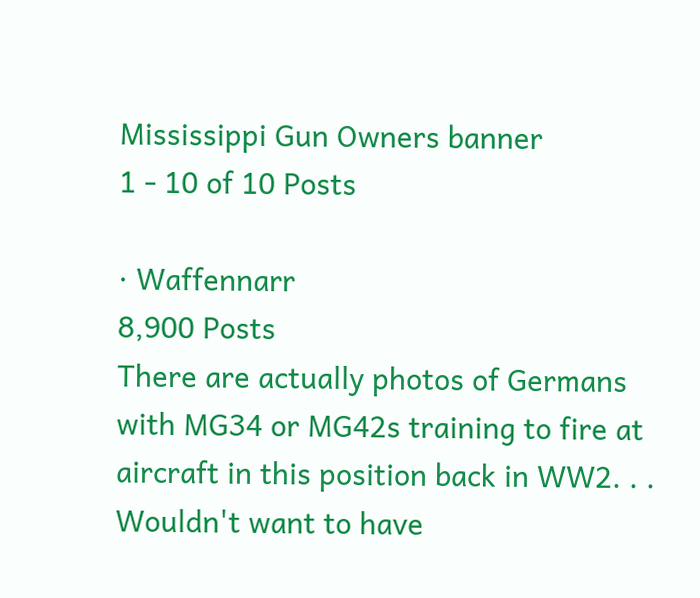Mississippi Gun Owners banner
1 - 10 of 10 Posts

· Waffennarr
8,900 Posts
There are actually photos of Germans with MG34 or MG42s training to fire at aircraft in this position back in WW2. . . Wouldn't want to have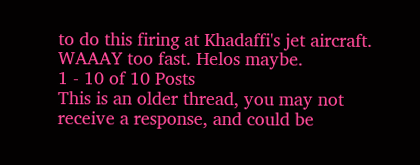to do this firing at Khadaffi's jet aircraft. WAAAY too fast. Helos maybe.
1 - 10 of 10 Posts
This is an older thread, you may not receive a response, and could be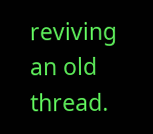reviving an old thread.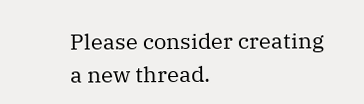Please consider creating a new thread.